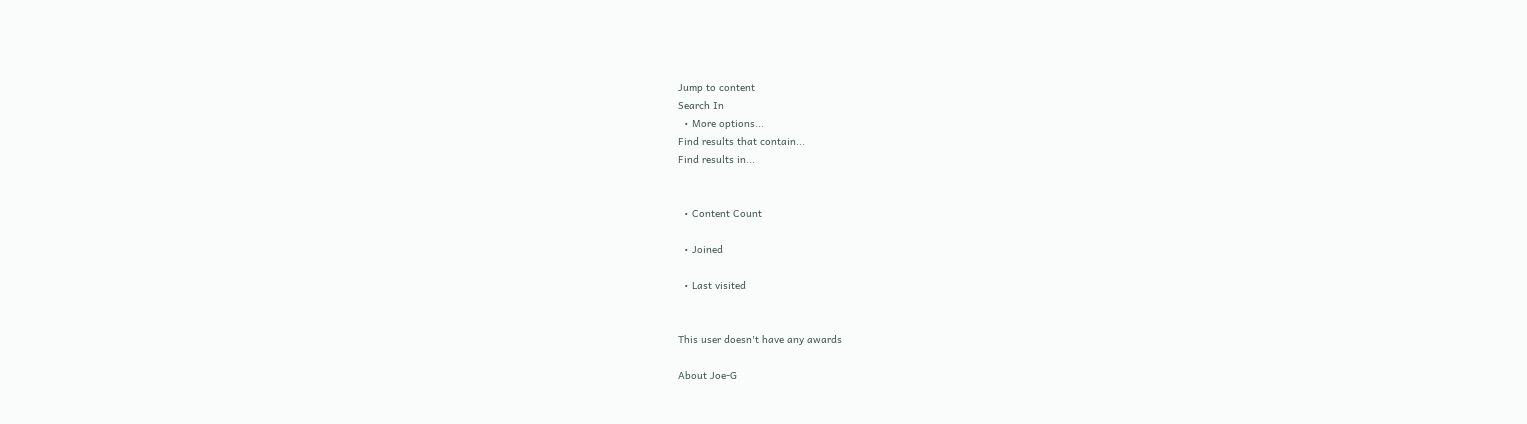Jump to content
Search In
  • More options...
Find results that contain...
Find results in...


  • Content Count

  • Joined

  • Last visited


This user doesn't have any awards

About Joe-G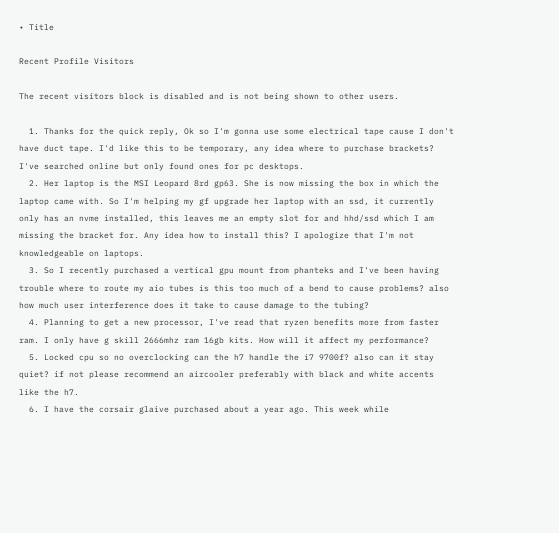• Title

Recent Profile Visitors

The recent visitors block is disabled and is not being shown to other users.

  1. Thanks for the quick reply, Ok so I'm gonna use some electrical tape cause I don't have duct tape. I'd like this to be temporary, any idea where to purchase brackets? I've searched online but only found ones for pc desktops.
  2. Her laptop is the MSI Leopard 8rd gp63. She is now missing the box in which the laptop came with. So I'm helping my gf upgrade her laptop with an ssd, it currently only has an nvme installed, this leaves me an empty slot for and hhd/ssd which I am missing the bracket for. Any idea how to install this? I apologize that I'm not knowledgeable on laptops.
  3. So I recently purchased a vertical gpu mount from phanteks and I've been having trouble where to route my aio tubes is this too much of a bend to cause problems? also how much user interference does it take to cause damage to the tubing?
  4. Planning to get a new processor, I've read that ryzen benefits more from faster ram. I only have g skill 2666mhz ram 16gb kits. How will it affect my performance?
  5. Locked cpu so no overclocking can the h7 handle the i7 9700f? also can it stay quiet? if not please recommend an aircooler preferably with black and white accents like the h7.
  6. I have the corsair glaive purchased about a year ago. This week while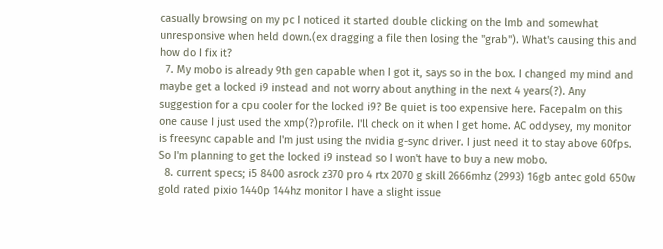casually browsing on my pc I noticed it started double clicking on the lmb and somewhat unresponsive when held down.(ex dragging a file then losing the "grab"). What's causing this and how do I fix it?
  7. My mobo is already 9th gen capable when I got it, says so in the box. I changed my mind and maybe get a locked i9 instead and not worry about anything in the next 4 years(?). Any suggestion for a cpu cooler for the locked i9? Be quiet is too expensive here. Facepalm on this one cause I just used the xmp(?)profile. I'll check on it when I get home. AC oddysey, my monitor is freesync capable and I'm just using the nvidia g-sync driver. I just need it to stay above 60fps. So I'm planning to get the locked i9 instead so I won't have to buy a new mobo.
  8. current specs; i5 8400 asrock z370 pro 4 rtx 2070 g skill 2666mhz (2993) 16gb antec gold 650w gold rated pixio 1440p 144hz monitor I have a slight issue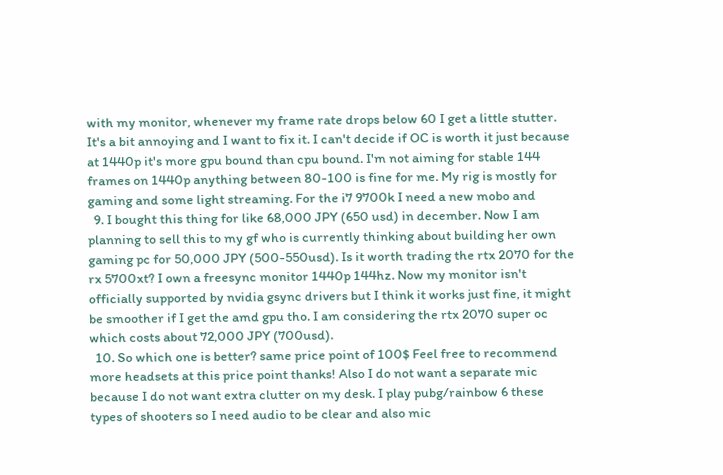with my monitor, whenever my frame rate drops below 60 I get a little stutter. It's a bit annoying and I want to fix it. I can't decide if OC is worth it just because at 1440p it's more gpu bound than cpu bound. I'm not aiming for stable 144 frames on 1440p anything between 80-100 is fine for me. My rig is mostly for gaming and some light streaming. For the i7 9700k I need a new mobo and
  9. I bought this thing for like 68,000 JPY (650 usd) in december. Now I am planning to sell this to my gf who is currently thinking about building her own gaming pc for 50,000 JPY (500-550usd). Is it worth trading the rtx 2070 for the rx 5700xt? I own a freesync monitor 1440p 144hz. Now my monitor isn't officially supported by nvidia gsync drivers but I think it works just fine, it might be smoother if I get the amd gpu tho. I am considering the rtx 2070 super oc which costs about 72,000 JPY (700usd).
  10. So which one is better? same price point of 100$ Feel free to recommend more headsets at this price point thanks! Also I do not want a separate mic because I do not want extra clutter on my desk. I play pubg/rainbow 6 these types of shooters so I need audio to be clear and also mic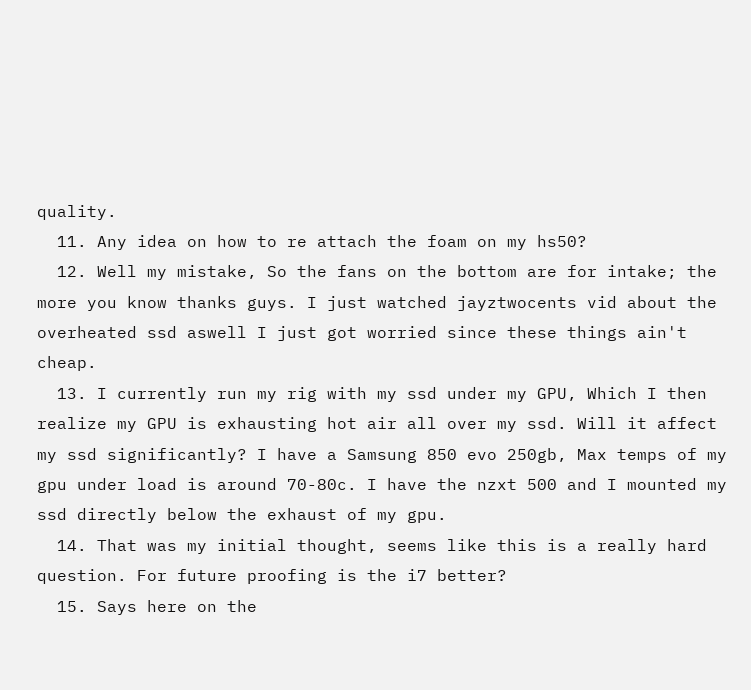quality.
  11. Any idea on how to re attach the foam on my hs50?
  12. Well my mistake, So the fans on the bottom are for intake; the more you know thanks guys. I just watched jayztwocents vid about the overheated ssd aswell I just got worried since these things ain't cheap.
  13. I currently run my rig with my ssd under my GPU, Which I then realize my GPU is exhausting hot air all over my ssd. Will it affect my ssd significantly? I have a Samsung 850 evo 250gb, Max temps of my gpu under load is around 70-80c. I have the nzxt 500 and I mounted my ssd directly below the exhaust of my gpu.
  14. That was my initial thought, seems like this is a really hard question. For future proofing is the i7 better?
  15. Says here on the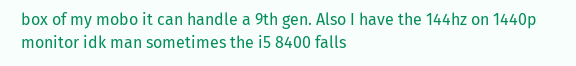box of my mobo it can handle a 9th gen. Also I have the 144hz on 1440p monitor idk man sometimes the i5 8400 falls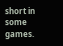short in some games.